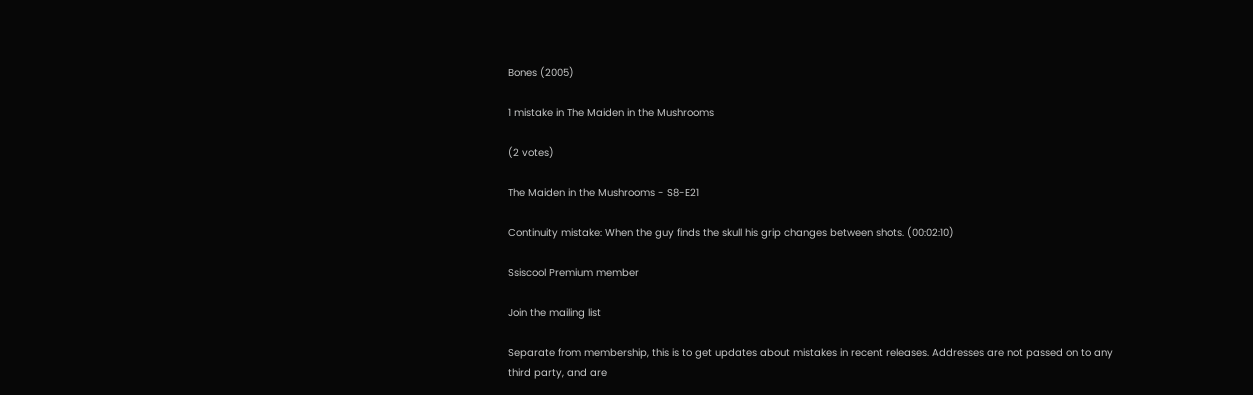Bones (2005)

1 mistake in The Maiden in the Mushrooms

(2 votes)

The Maiden in the Mushrooms - S8-E21

Continuity mistake: When the guy finds the skull his grip changes between shots. (00:02:10)

Ssiscool Premium member

Join the mailing list

Separate from membership, this is to get updates about mistakes in recent releases. Addresses are not passed on to any third party, and are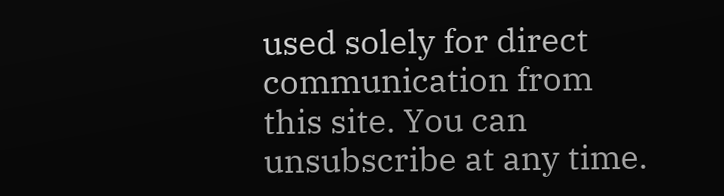used solely for direct communication from this site. You can unsubscribe at any time.